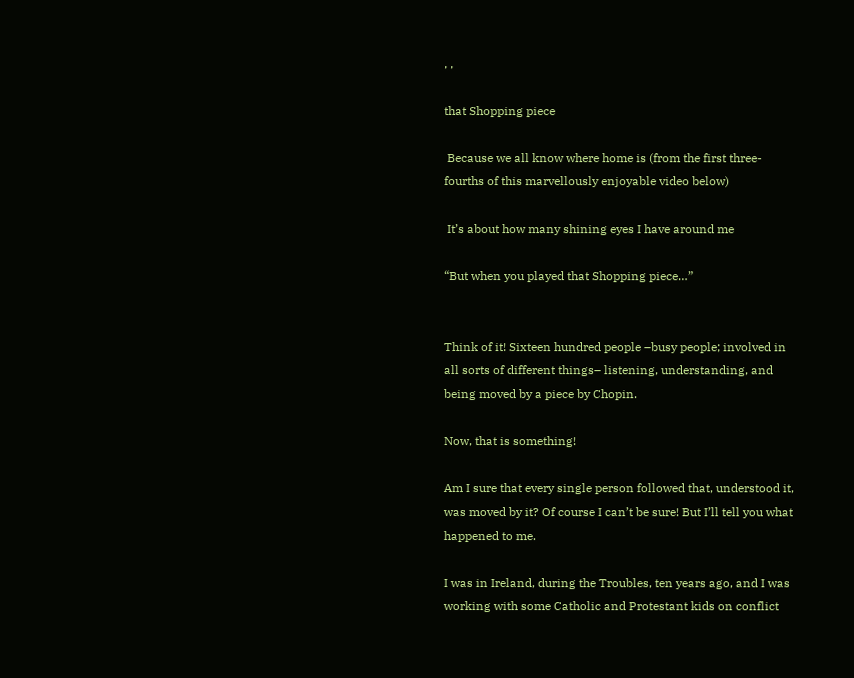, ,

that Shopping piece

 Because we all know where home is (from the first three-fourths of this marvellously enjoyable video below)

 It’s about how many shining eyes I have around me

“But when you played that Shopping piece…”


Think of it! Sixteen hundred people –busy people; involved in all sorts of different things– listening, understanding, and being moved by a piece by Chopin.

Now, that is something!

Am I sure that every single person followed that, understood it, was moved by it? Of course I can’t be sure! But I’ll tell you what happened to me.

I was in Ireland, during the Troubles, ten years ago, and I was working with some Catholic and Protestant kids on conflict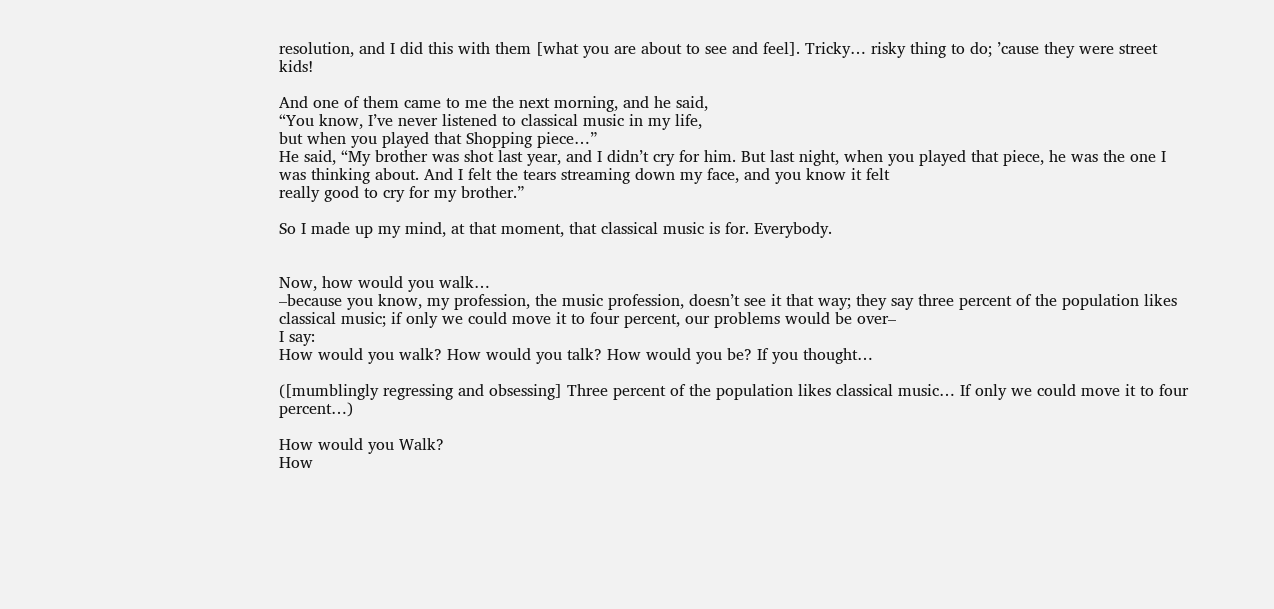resolution, and I did this with them [what you are about to see and feel]. Tricky… risky thing to do; ’cause they were street kids!

And one of them came to me the next morning, and he said,
“You know, I’ve never listened to classical music in my life,
but when you played that Shopping piece…”
He said, “My brother was shot last year, and I didn’t cry for him. But last night, when you played that piece, he was the one I was thinking about. And I felt the tears streaming down my face, and you know it felt
really good to cry for my brother.”

So I made up my mind, at that moment, that classical music is for. Everybody.


Now, how would you walk…
–because you know, my profession, the music profession, doesn’t see it that way; they say three percent of the population likes classical music; if only we could move it to four percent, our problems would be over–
I say:
How would you walk? How would you talk? How would you be? If you thought…

([mumblingly regressing and obsessing] Three percent of the population likes classical music… If only we could move it to four percent…)

How would you Walk?
How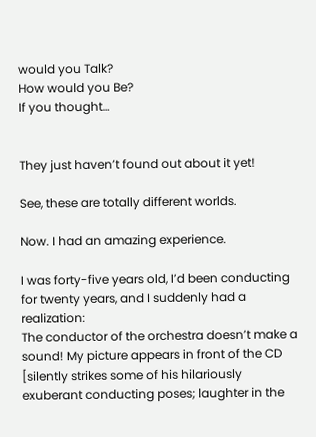would you Talk?
How would you Be?
If you thought…


They just haven’t found out about it yet!

See, these are totally different worlds.

Now. I had an amazing experience.

I was forty-five years old, I’d been conducting for twenty years, and I suddenly had a realization:
The conductor of the orchestra doesn’t make a sound! My picture appears in front of the CD [silently strikes some of his hilariously exuberant conducting poses; laughter in the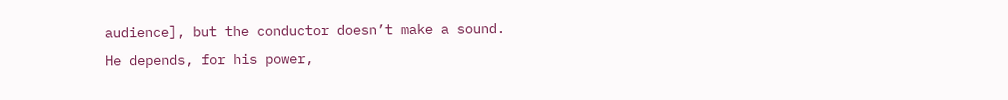audience], but the conductor doesn’t make a sound.
He depends, for his power,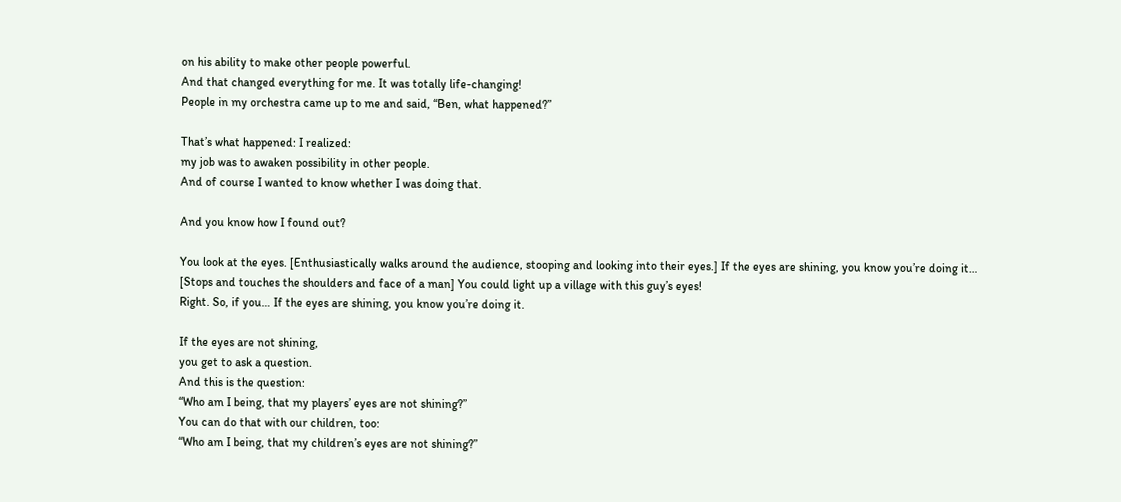on his ability to make other people powerful.
And that changed everything for me. It was totally life-changing!
People in my orchestra came up to me and said, “Ben, what happened?”

That’s what happened: I realized:
my job was to awaken possibility in other people.
And of course I wanted to know whether I was doing that.

And you know how I found out?

You look at the eyes. [Enthusiastically walks around the audience, stooping and looking into their eyes.] If the eyes are shining, you know you’re doing it…
[Stops and touches the shoulders and face of a man] You could light up a village with this guy’s eyes!
Right. So, if you… If the eyes are shining, you know you’re doing it.

If the eyes are not shining,
you get to ask a question.
And this is the question:
“Who am I being, that my players’ eyes are not shining?”
You can do that with our children, too:
“Who am I being, that my children’s eyes are not shining?”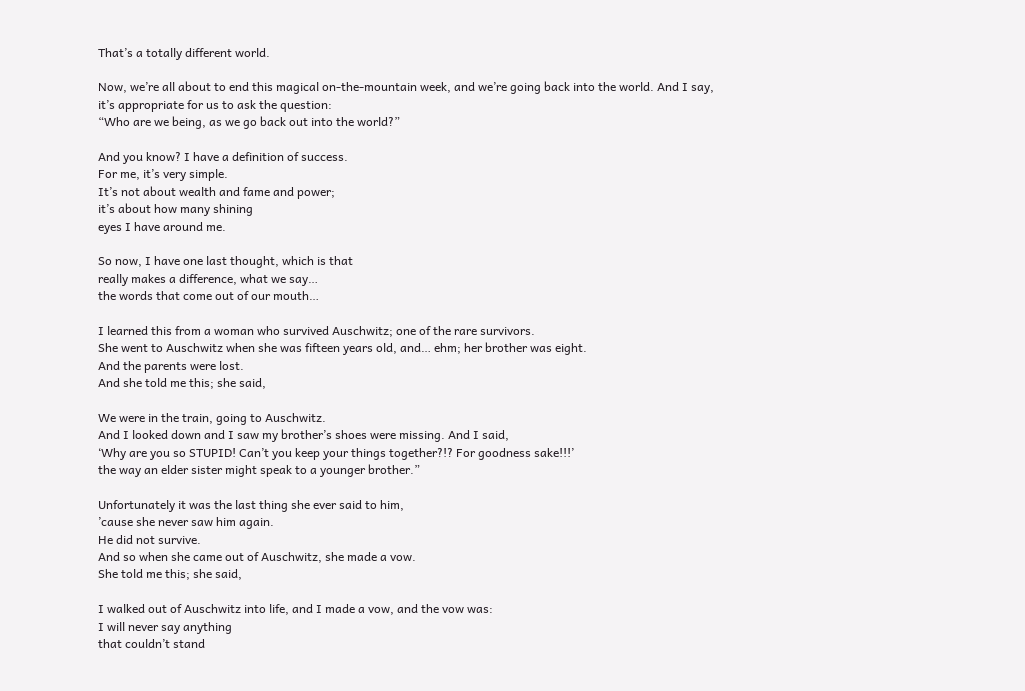That’s a totally different world.

Now, we’re all about to end this magical on-the-mountain week, and we’re going back into the world. And I say, it’s appropriate for us to ask the question:
“Who are we being, as we go back out into the world?”

And you know? I have a definition of success.
For me, it’s very simple.
It’s not about wealth and fame and power;
it’s about how many shining
eyes I have around me.

So now, I have one last thought, which is that
really makes a difference, what we say…
the words that come out of our mouth…

I learned this from a woman who survived Auschwitz; one of the rare survivors.
She went to Auschwitz when she was fifteen years old, and… ehm; her brother was eight.
And the parents were lost.
And she told me this; she said,

We were in the train, going to Auschwitz.
And I looked down and I saw my brother’s shoes were missing. And I said,
‘Why are you so STUPID! Can’t you keep your things together?!? For goodness sake!!!’
the way an elder sister might speak to a younger brother.”

Unfortunately it was the last thing she ever said to him,
’cause she never saw him again.
He did not survive.
And so when she came out of Auschwitz, she made a vow.
She told me this; she said,

I walked out of Auschwitz into life, and I made a vow, and the vow was:
I will never say anything
that couldn’t stand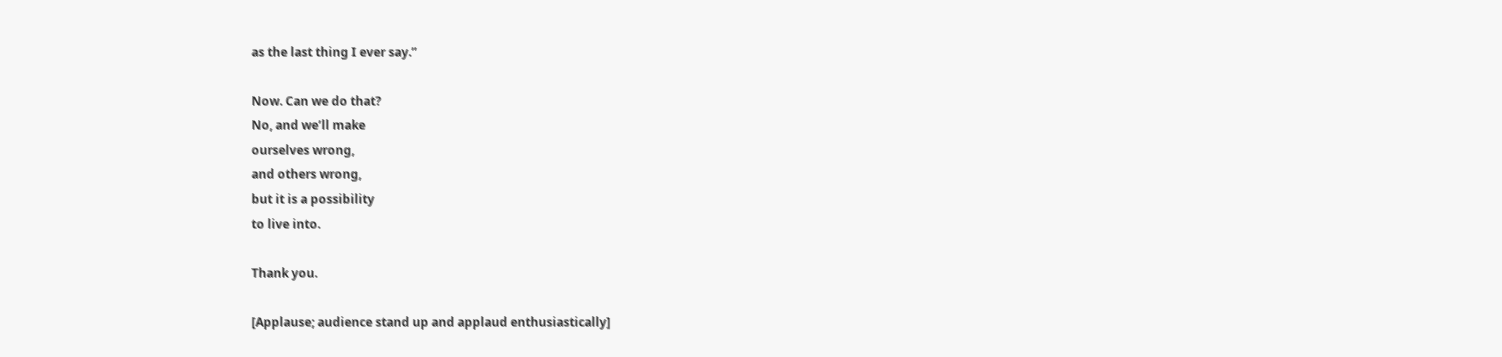as the last thing I ever say.”

Now. Can we do that?
No, and we’ll make
ourselves wrong,
and others wrong,
but it is a possibility
to live into.

Thank you.

[Applause; audience stand up and applaud enthusiastically]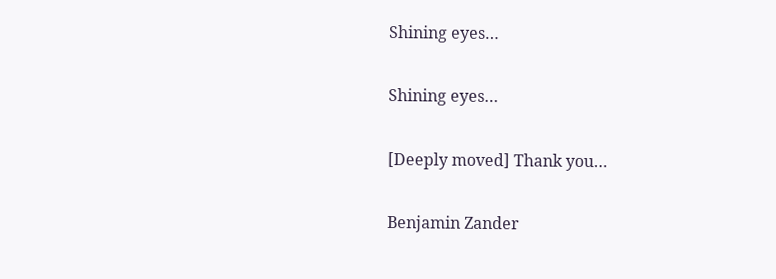Shining eyes…

Shining eyes…

[Deeply moved] Thank you…

Benjamin Zander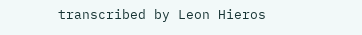transcribed by Leon Hieros